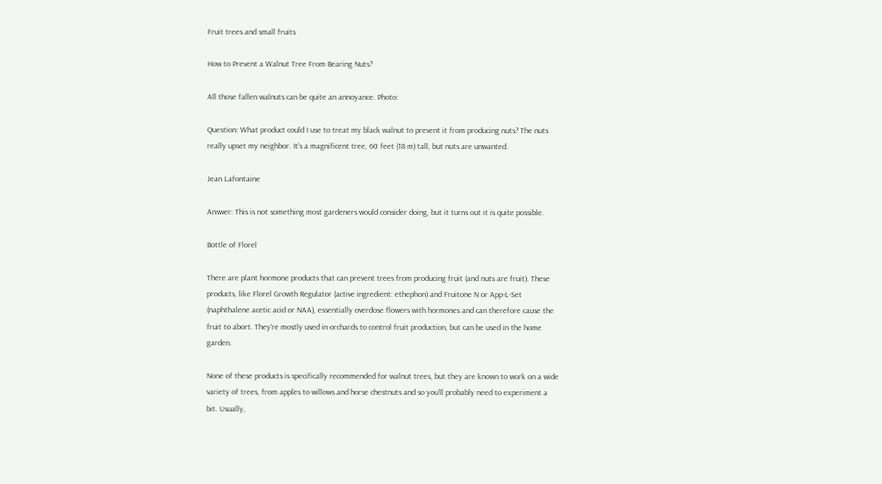Fruit trees and small fruits

How to Prevent a Walnut Tree From Bearing Nuts?

All those fallen walnuts can be quite an annoyance. Photo:

Question: What product could I use to treat my black walnut to prevent it from producing nuts? The nuts really upset my neighbor. It’s a magnificent tree, 60 feet (18 m) tall, but nuts are unwanted.

Jean Lafontaine

Answer: This is not something most gardeners would consider doing, but it turns out it is quite possible.

Bottle of Florel

There are plant hormone products that can prevent trees from producing fruit (and nuts are fruit). These products, like Florel Growth Regulator (active ingredient: ethephon) and Fruitone N or App-L-Set (naphthalene acetic acid or NAA), essentially overdose flowers with hormones and can therefore cause the fruit to abort. They’re mostly used in orchards to control fruit production, but can be used in the home garden.

None of these products is specifically recommended for walnut trees, but they are known to work on a wide variety of trees, from apples to willows and horse chestnuts and so you’ll probably need to experiment a bit. Usually,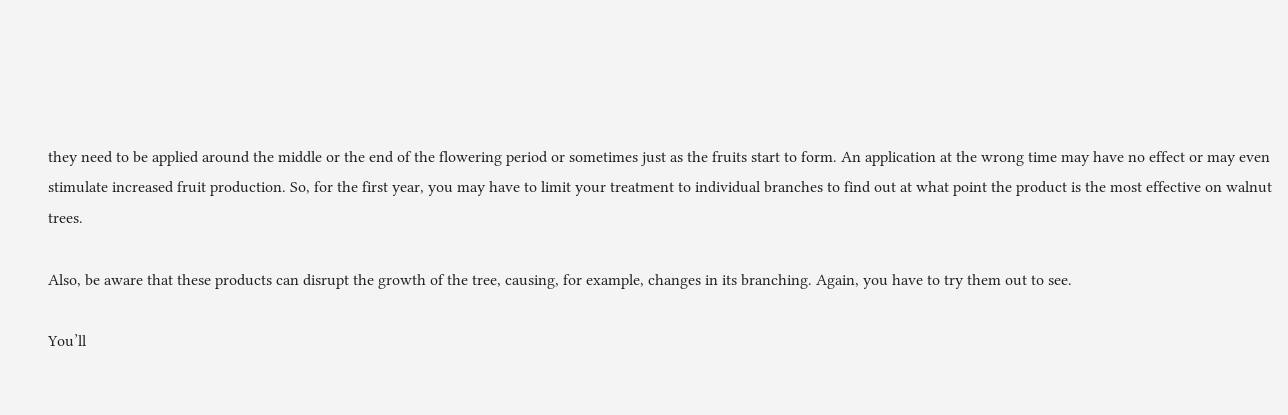they need to be applied around the middle or the end of the flowering period or sometimes just as the fruits start to form. An application at the wrong time may have no effect or may even stimulate increased fruit production. So, for the first year, you may have to limit your treatment to individual branches to find out at what point the product is the most effective on walnut trees.

Also, be aware that these products can disrupt the growth of the tree, causing, for example, changes in its branching. Again, you have to try them out to see.

You’ll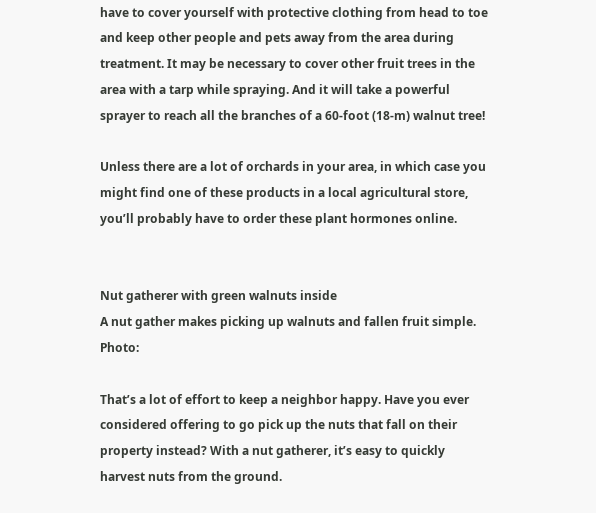have to cover yourself with protective clothing from head to toe and keep other people and pets away from the area during treatment. It may be necessary to cover other fruit trees in the area with a tarp while spraying. And it will take a powerful sprayer to reach all the branches of a 60-foot (18-m) walnut tree!

Unless there are a lot of orchards in your area, in which case you might find one of these products in a local agricultural store, you’ll probably have to order these plant hormones online.


Nut gatherer with green walnuts inside
A nut gather makes picking up walnuts and fallen fruit simple. Photo:

That’s a lot of effort to keep a neighbor happy. Have you ever considered offering to go pick up the nuts that fall on their property instead? With a nut gatherer, it’s easy to quickly harvest nuts from the ground.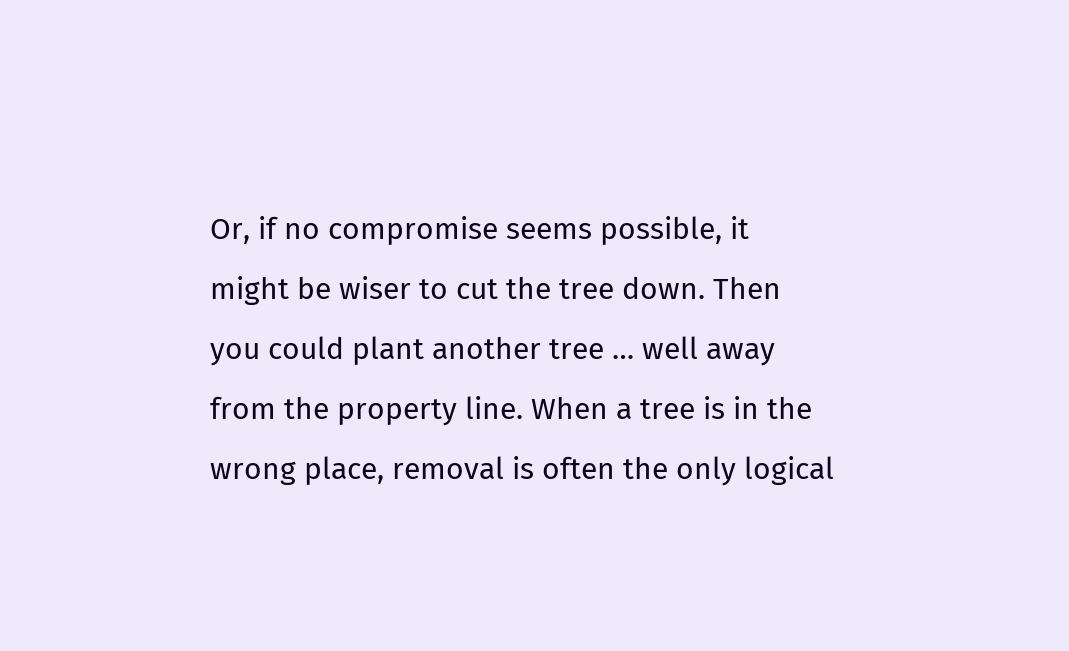Or, if no compromise seems possible, it might be wiser to cut the tree down. Then you could plant another tree … well away from the property line. When a tree is in the wrong place, removal is often the only logical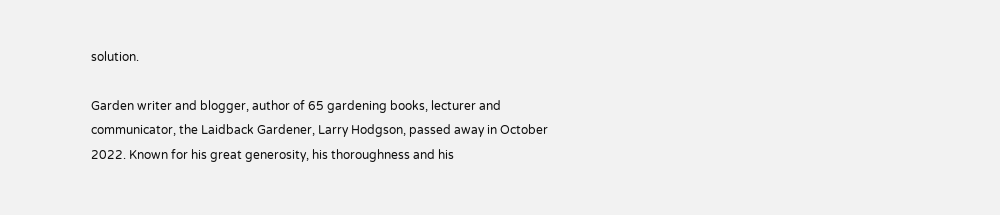solution.

Garden writer and blogger, author of 65 gardening books, lecturer and communicator, the Laidback Gardener, Larry Hodgson, passed away in October 2022. Known for his great generosity, his thoroughness and his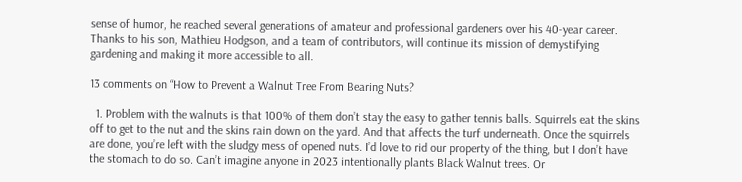sense of humor, he reached several generations of amateur and professional gardeners over his 40-year career. Thanks to his son, Mathieu Hodgson, and a team of contributors, will continue its mission of demystifying gardening and making it more accessible to all.

13 comments on “How to Prevent a Walnut Tree From Bearing Nuts?

  1. Problem with the walnuts is that 100% of them don’t stay the easy to gather tennis balls. Squirrels eat the skins off to get to the nut and the skins rain down on the yard. And that affects the turf underneath. Once the squirrels are done, you’re left with the sludgy mess of opened nuts. I’d love to rid our property of the thing, but I don’t have the stomach to do so. Can’t imagine anyone in 2023 intentionally plants Black Walnut trees. Or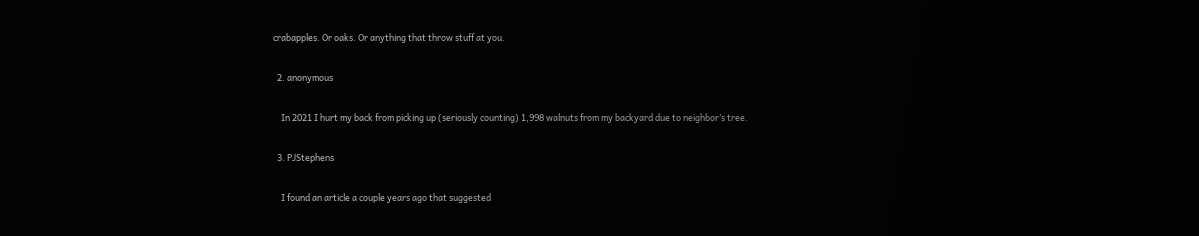crabapples. Or oaks. Or anything that throw stuff at you.

  2. anonymous

    In 2021 I hurt my back from picking up (seriously counting) 1,998 walnuts from my backyard due to neighbor’s tree.

  3. PJStephens

    I found an article a couple years ago that suggested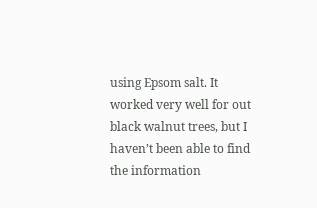using Epsom salt. It worked very well for out black walnut trees, but I haven’t been able to find the information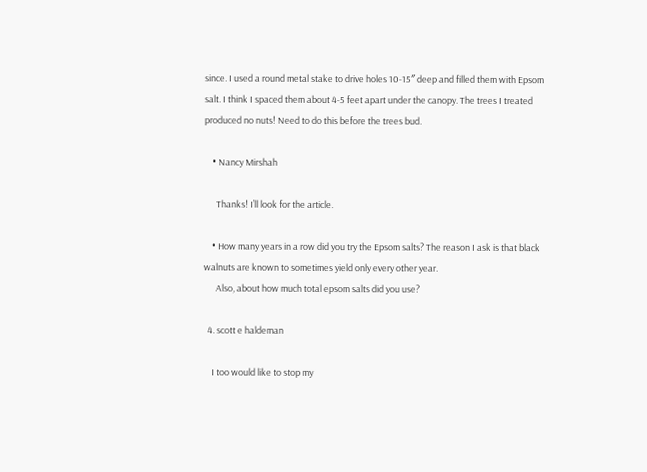since. I used a round metal stake to drive holes 10-15″ deep and filled them with Epsom salt. I think I spaced them about 4-5 feet apart under the canopy. The trees I treated produced no nuts! Need to do this before the trees bud.

    • Nancy Mirshah

      Thanks! I’ll look for the article.

    • How many years in a row did you try the Epsom salts? The reason I ask is that black walnuts are known to sometimes yield only every other year.
      Also, about how much total epsom salts did you use?

  4. scott e haldeman

    I too would like to stop my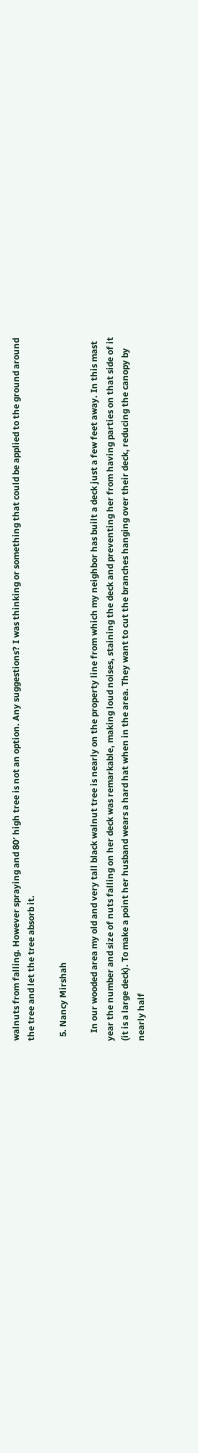walnuts from falling. However spraying and 80′ high tree is not an option. Any suggestions? I was thinking or something that could be applied to the ground around the tree and let the tree absorb it.

  5. Nancy Mirshah

    In our wooded area my old and very tall black walnut tree is nearly on the property line from which my neighbor has built a deck just a few feet away. In this mast year the number and size of nuts falling on her deck was remarkable, making loud noises, staining the deck and preventing her from having parties on that side of it (it is a large deck). To make a point her husband wears a hard hat when in the area. They want to cut the branches hanging over their deck, reducing the canopy by nearly half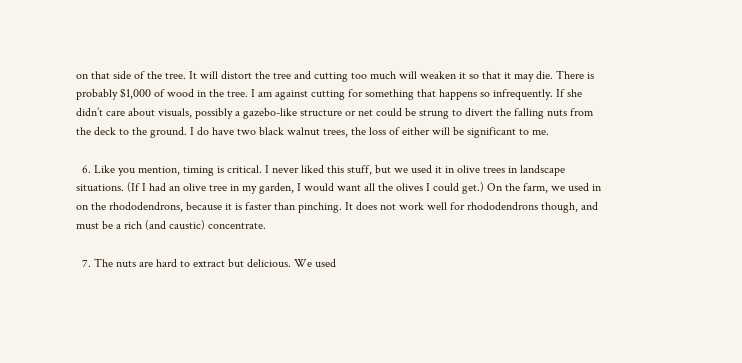on that side of the tree. It will distort the tree and cutting too much will weaken it so that it may die. There is probably $1,000 of wood in the tree. I am against cutting for something that happens so infrequently. If she didn’t care about visuals, possibly a gazebo-like structure or net could be strung to divert the falling nuts from the deck to the ground. I do have two black walnut trees, the loss of either will be significant to me.

  6. Like you mention, timing is critical. I never liked this stuff, but we used it in olive trees in landscape situations. (If I had an olive tree in my garden, I would want all the olives I could get.) On the farm, we used in on the rhododendrons, because it is faster than pinching. It does not work well for rhododendrons though, and must be a rich (and caustic) concentrate.

  7. The nuts are hard to extract but delicious. We used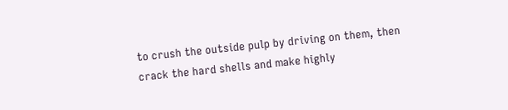to crush the outside pulp by driving on them, then crack the hard shells and make highly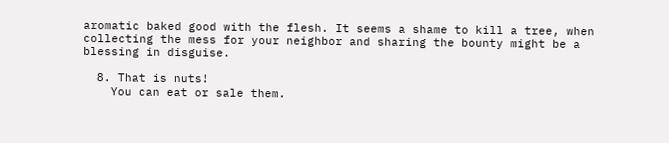aromatic baked good with the flesh. It seems a shame to kill a tree, when collecting the mess for your neighbor and sharing the bounty might be a blessing in disguise.

  8. That is nuts!
    You can eat or sale them.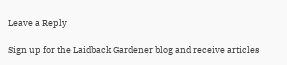Leave a Reply

Sign up for the Laidback Gardener blog and receive articles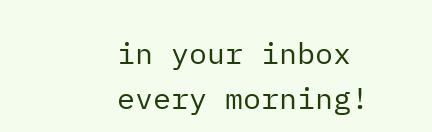in your inbox every morning!